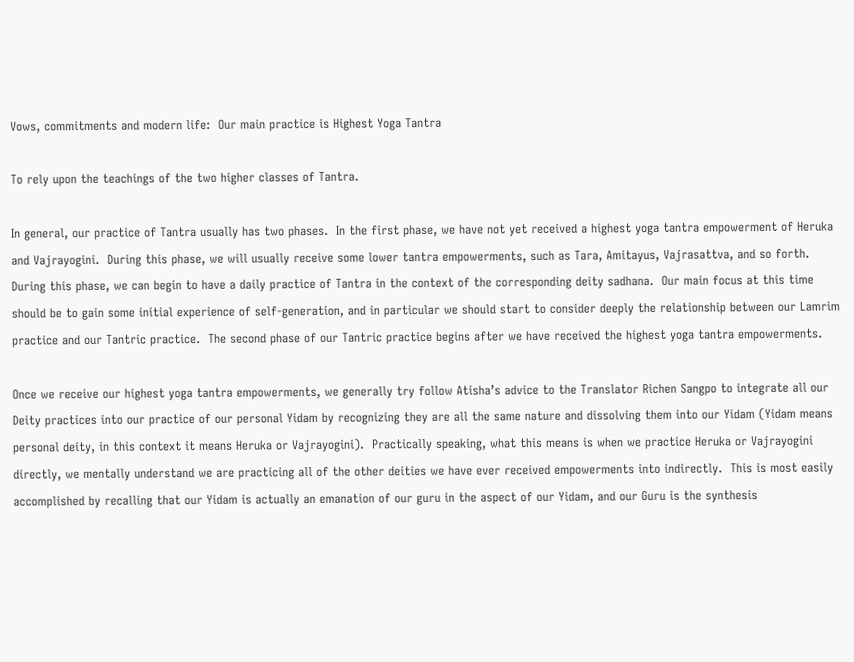Vows, commitments and modern life:  Our main practice is Highest Yoga Tantra

To rely upon the teachings of the two higher classes of Tantra.

In general, our practice of Tantra usually has two phases.  In the first phase, we have not yet received a highest yoga tantra empowerment of Heruka and Vajrayogini.  During this phase, we will usually receive some lower tantra empowerments, such as Tara, Amitayus, Vajrasattva, and so forth.  During this phase, we can begin to have a daily practice of Tantra in the context of the corresponding deity sadhana.  Our main focus at this time should be to gain some initial experience of self-generation, and in particular we should start to consider deeply the relationship between our Lamrim practice and our Tantric practice.  The second phase of our Tantric practice begins after we have received the highest yoga tantra empowerments.

Once we receive our highest yoga tantra empowerments, we generally try follow Atisha’s advice to the Translator Richen Sangpo to integrate all our Deity practices into our practice of our personal Yidam by recognizing they are all the same nature and dissolving them into our Yidam (Yidam means personal deity, in this context it means Heruka or Vajrayogini).  Practically speaking, what this means is when we practice Heruka or Vajrayogini directly, we mentally understand we are practicing all of the other deities we have ever received empowerments into indirectly.  This is most easily accomplished by recalling that our Yidam is actually an emanation of our guru in the aspect of our Yidam, and our Guru is the synthesis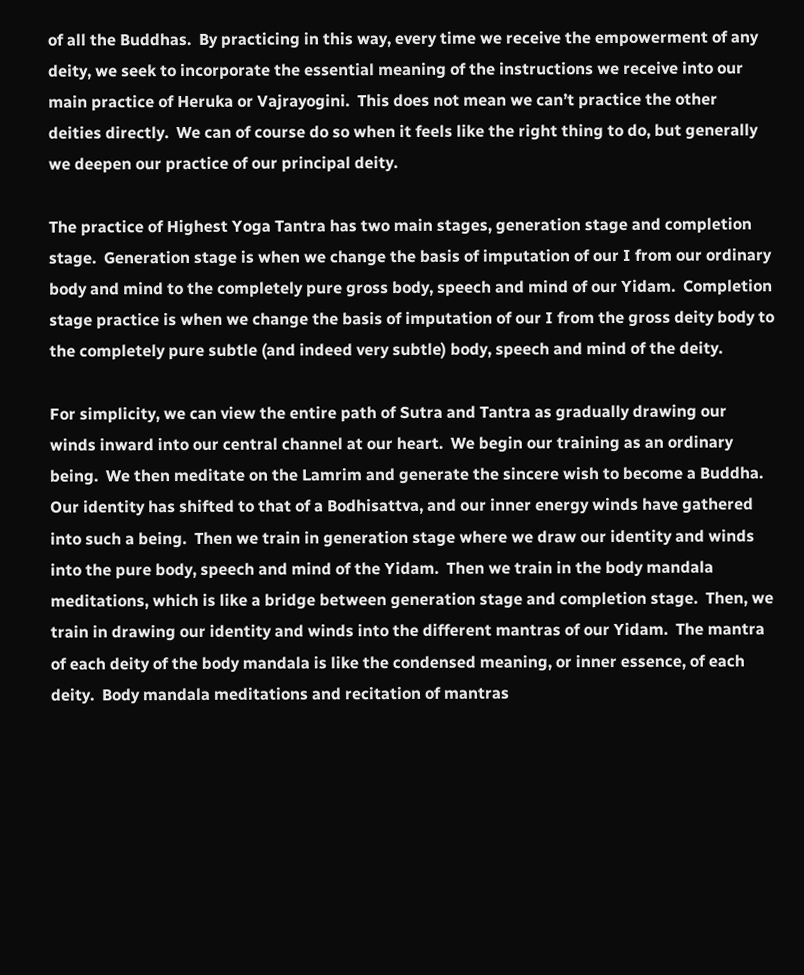of all the Buddhas.  By practicing in this way, every time we receive the empowerment of any deity, we seek to incorporate the essential meaning of the instructions we receive into our main practice of Heruka or Vajrayogini.  This does not mean we can’t practice the other deities directly.  We can of course do so when it feels like the right thing to do, but generally we deepen our practice of our principal deity.

The practice of Highest Yoga Tantra has two main stages, generation stage and completion stage.  Generation stage is when we change the basis of imputation of our I from our ordinary body and mind to the completely pure gross body, speech and mind of our Yidam.  Completion stage practice is when we change the basis of imputation of our I from the gross deity body to the completely pure subtle (and indeed very subtle) body, speech and mind of the deity.

For simplicity, we can view the entire path of Sutra and Tantra as gradually drawing our winds inward into our central channel at our heart.  We begin our training as an ordinary being.  We then meditate on the Lamrim and generate the sincere wish to become a Buddha.  Our identity has shifted to that of a Bodhisattva, and our inner energy winds have gathered into such a being.  Then we train in generation stage where we draw our identity and winds into the pure body, speech and mind of the Yidam.  Then we train in the body mandala meditations, which is like a bridge between generation stage and completion stage.  Then, we train in drawing our identity and winds into the different mantras of our Yidam.  The mantra of each deity of the body mandala is like the condensed meaning, or inner essence, of each deity.  Body mandala meditations and recitation of mantras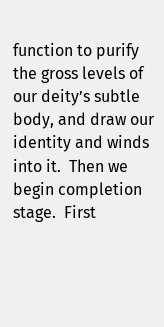function to purify the gross levels of our deity’s subtle body, and draw our identity and winds into it.  Then we begin completion stage.  First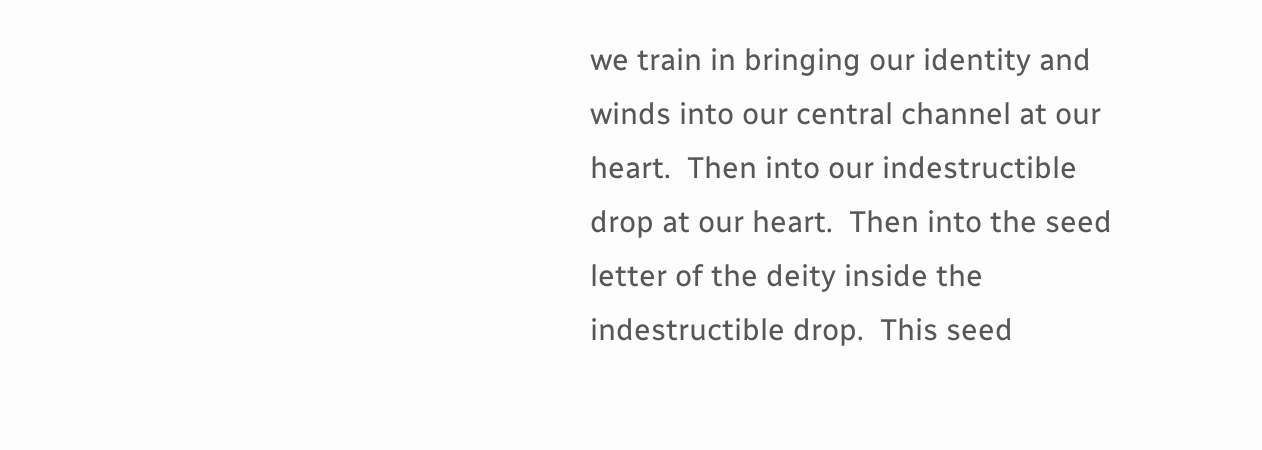we train in bringing our identity and winds into our central channel at our heart.  Then into our indestructible drop at our heart.  Then into the seed letter of the deity inside the indestructible drop.  This seed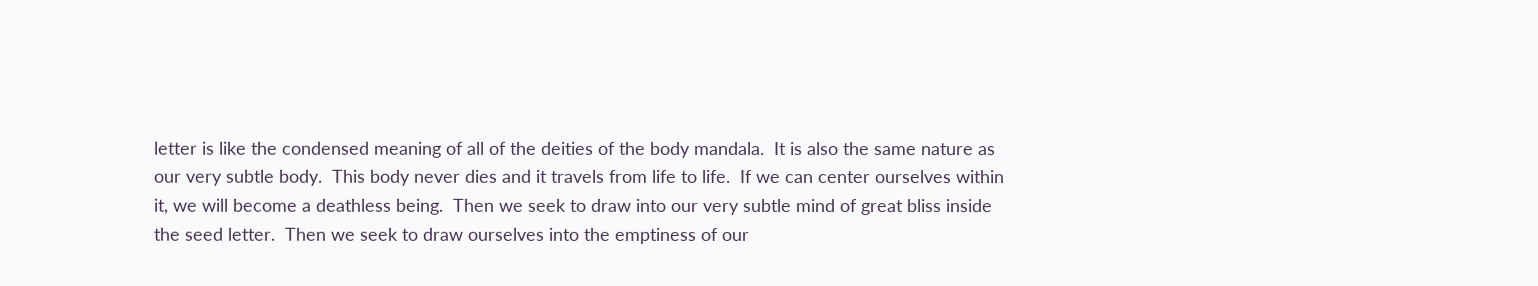letter is like the condensed meaning of all of the deities of the body mandala.  It is also the same nature as our very subtle body.  This body never dies and it travels from life to life.  If we can center ourselves within it, we will become a deathless being.  Then we seek to draw into our very subtle mind of great bliss inside the seed letter.  Then we seek to draw ourselves into the emptiness of our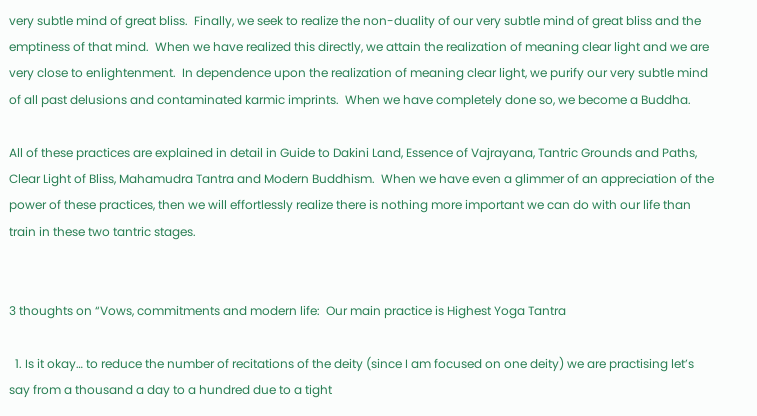very subtle mind of great bliss.  Finally, we seek to realize the non-duality of our very subtle mind of great bliss and the emptiness of that mind.  When we have realized this directly, we attain the realization of meaning clear light and we are very close to enlightenment.  In dependence upon the realization of meaning clear light, we purify our very subtle mind of all past delusions and contaminated karmic imprints.  When we have completely done so, we become a Buddha.

All of these practices are explained in detail in Guide to Dakini Land, Essence of Vajrayana, Tantric Grounds and Paths, Clear Light of Bliss, Mahamudra Tantra and Modern Buddhism.  When we have even a glimmer of an appreciation of the power of these practices, then we will effortlessly realize there is nothing more important we can do with our life than train in these two tantric stages.


3 thoughts on “Vows, commitments and modern life:  Our main practice is Highest Yoga Tantra

  1. Is it okay… to reduce the number of recitations of the deity (since I am focused on one deity) we are practising let’s say from a thousand a day to a hundred due to a tight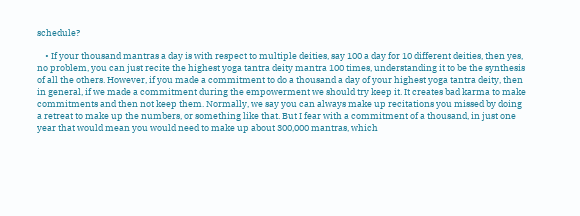schedule?

    • If your thousand mantras a day is with respect to multiple deities, say 100 a day for 10 different deities, then yes, no problem, you can just recite the highest yoga tantra deity mantra 100 times, understanding it to be the synthesis of all the others. However, if you made a commitment to do a thousand a day of your highest yoga tantra deity, then in general, if we made a commitment during the empowerment we should try keep it. It creates bad karma to make commitments and then not keep them. Normally, we say you can always make up recitations you missed by doing a retreat to make up the numbers, or something like that. But I fear with a commitment of a thousand, in just one year that would mean you would need to make up about 300,000 mantras, which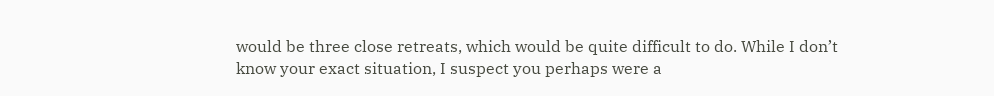would be three close retreats, which would be quite difficult to do. While I don’t know your exact situation, I suspect you perhaps were a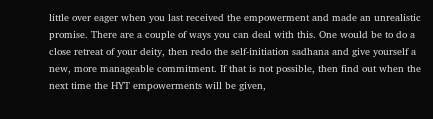little over eager when you last received the empowerment and made an unrealistic promise. There are a couple of ways you can deal with this. One would be to do a close retreat of your deity, then redo the self-initiation sadhana and give yourself a new, more manageable commitment. If that is not possible, then find out when the next time the HYT empowerments will be given,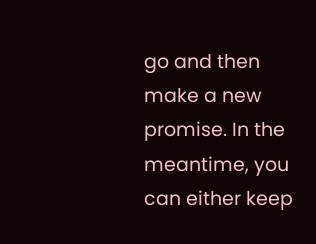go and then make a new promise. In the meantime, you can either keep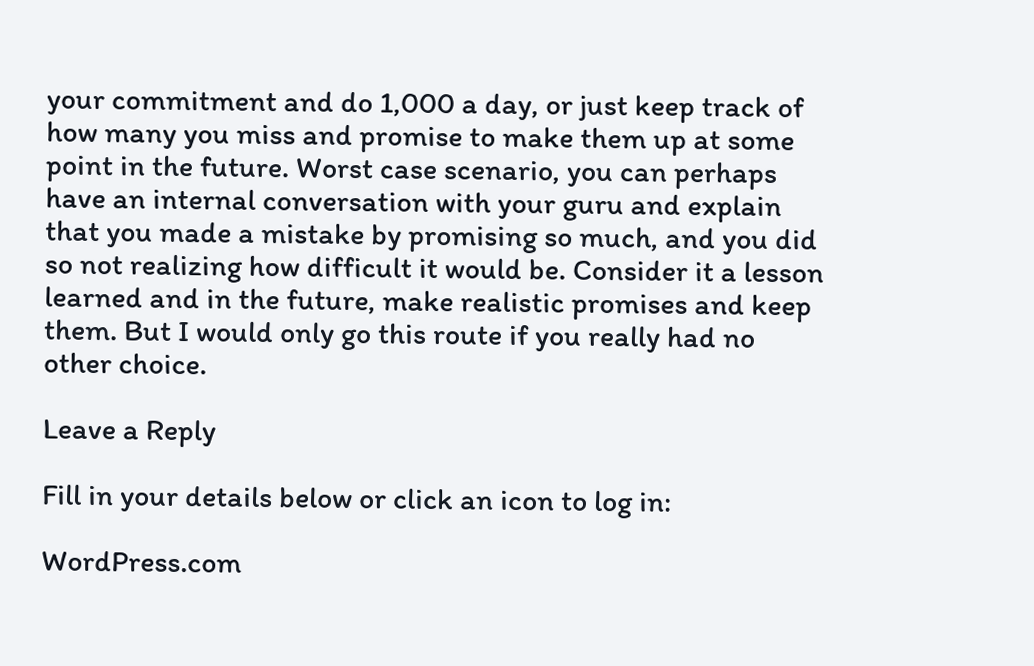your commitment and do 1,000 a day, or just keep track of how many you miss and promise to make them up at some point in the future. Worst case scenario, you can perhaps have an internal conversation with your guru and explain that you made a mistake by promising so much, and you did so not realizing how difficult it would be. Consider it a lesson learned and in the future, make realistic promises and keep them. But I would only go this route if you really had no other choice.

Leave a Reply

Fill in your details below or click an icon to log in:

WordPress.com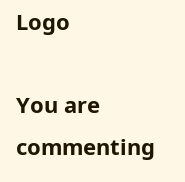Logo

You are commenting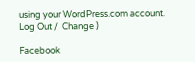using your WordPress.com account. Log Out /  Change )

Facebook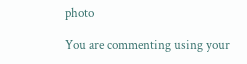photo

You are commenting using your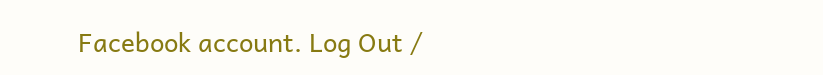Facebook account. Log Out /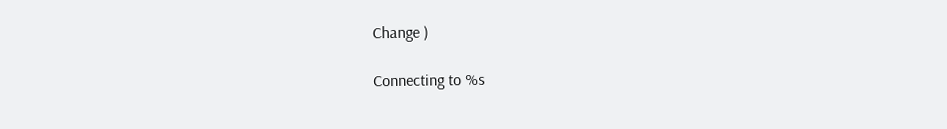Change )

Connecting to %s